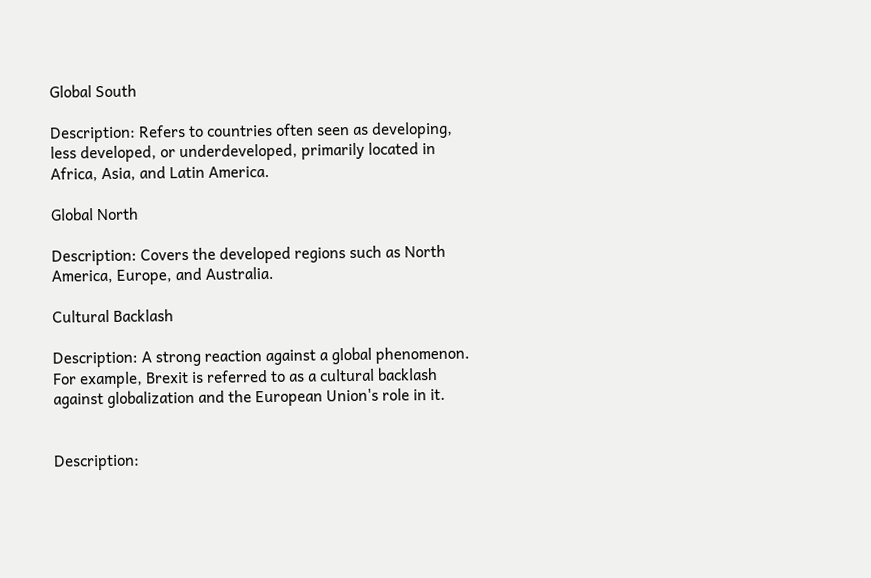Global South

Description: Refers to countries often seen as developing, less developed, or underdeveloped, primarily located in Africa, Asia, and Latin America.

Global North

Description: Covers the developed regions such as North America, Europe, and Australia.

Cultural Backlash

Description: A strong reaction against a global phenomenon. For example, Brexit is referred to as a cultural backlash against globalization and the European Union's role in it.


Description: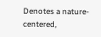Denotes a nature-centered,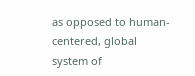as opposed to human-centered, global system of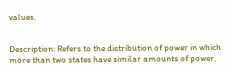values.


Description: Refers to the distribution of power in which more than two states have similar amounts of power.